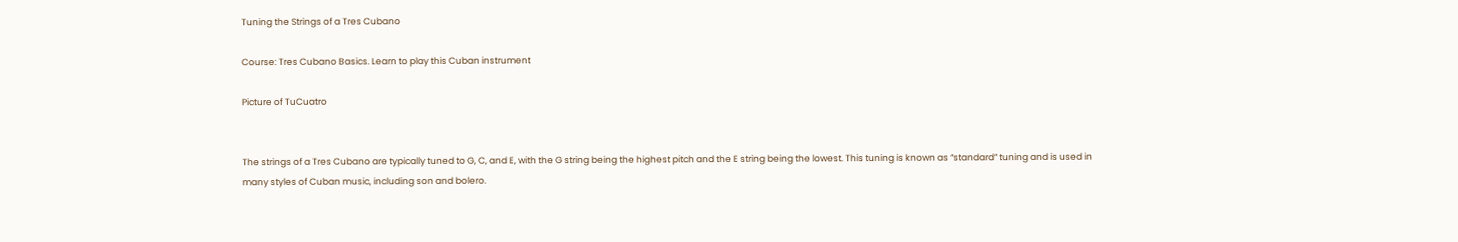Tuning the Strings of a Tres Cubano

Course: Tres Cubano Basics. Learn to play this Cuban instrument

Picture of TuCuatro


The strings of a Tres Cubano are typically tuned to G, C, and E, with the G string being the highest pitch and the E string being the lowest. This tuning is known as “standard” tuning and is used in many styles of Cuban music, including son and bolero.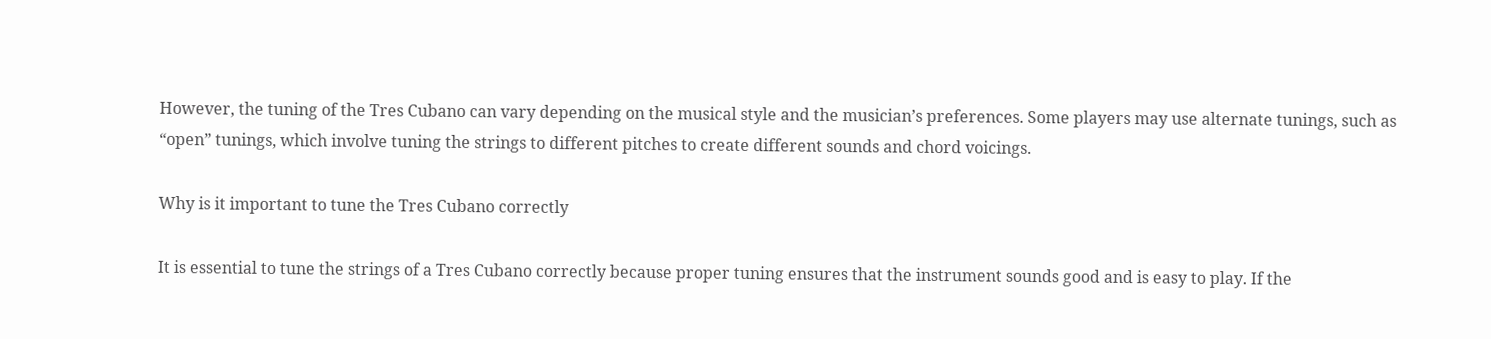However, the tuning of the Tres Cubano can vary depending on the musical style and the musician’s preferences. Some players may use alternate tunings, such as “open” tunings, which involve tuning the strings to different pitches to create different sounds and chord voicings.

Why is it important to tune the Tres Cubano correctly

It is essential to tune the strings of a Tres Cubano correctly because proper tuning ensures that the instrument sounds good and is easy to play. If the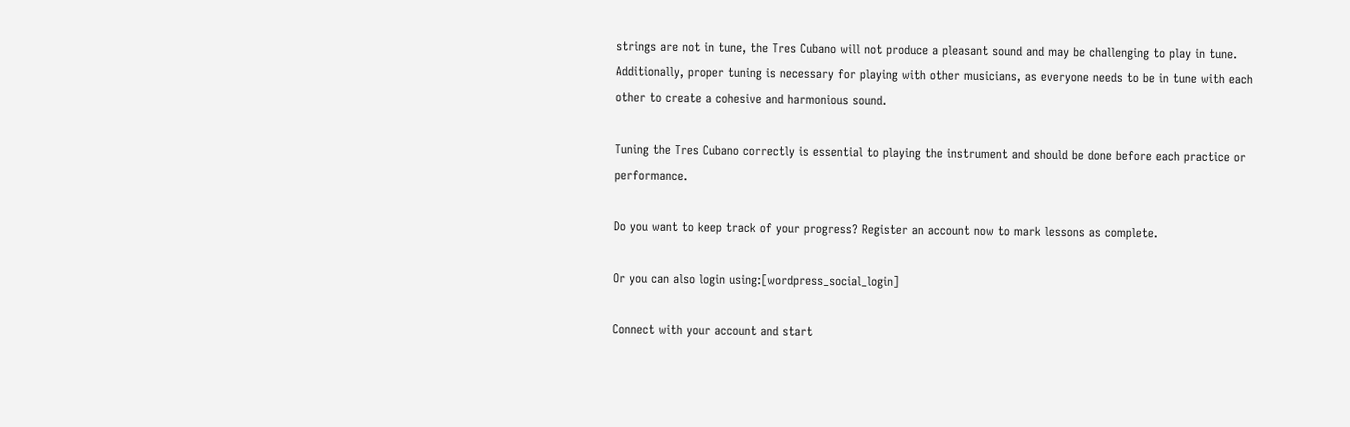strings are not in tune, the Tres Cubano will not produce a pleasant sound and may be challenging to play in tune. Additionally, proper tuning is necessary for playing with other musicians, as everyone needs to be in tune with each other to create a cohesive and harmonious sound.

Tuning the Tres Cubano correctly is essential to playing the instrument and should be done before each practice or performance.

Do you want to keep track of your progress? Register an account now to mark lessons as complete.

Or you can also login using:[wordpress_social_login]

Connect with your account and start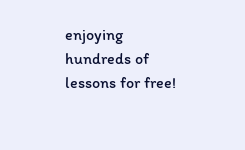enjoying hundreds of lessons for free!